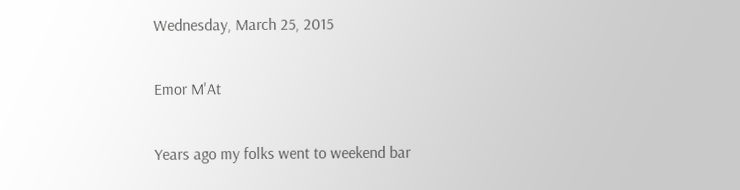Wednesday, March 25, 2015

Emor M'At

Years ago my folks went to weekend bar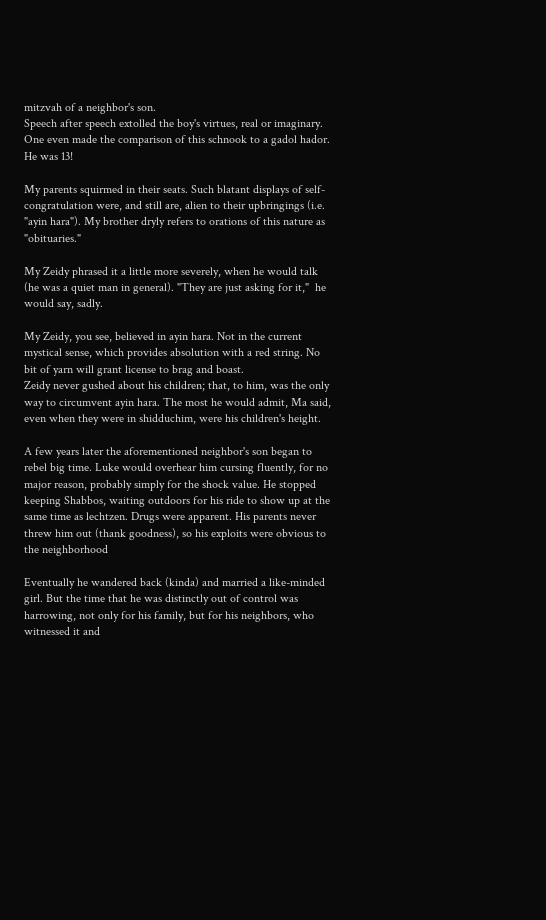mitzvah of a neighbor's son.
Speech after speech extolled the boy's virtues, real or imaginary. One even made the comparison of this schnook to a gadol hador. He was 13!

My parents squirmed in their seats. Such blatant displays of self-congratulation were, and still are, alien to their upbringings (i.e. "ayin hara"). My brother dryly refers to orations of this nature as "obituaries."

My Zeidy phrased it a little more severely, when he would talk (he was a quiet man in general). "They are just asking for it,"  he would say, sadly.

My Zeidy, you see, believed in ayin hara. Not in the current mystical sense, which provides absolution with a red string. No bit of yarn will grant license to brag and boast.
Zeidy never gushed about his children; that, to him, was the only way to circumvent ayin hara. The most he would admit, Ma said, even when they were in shidduchim, were his children's height.

A few years later the aforementioned neighbor's son began to rebel big time. Luke would overhear him cursing fluently, for no major reason, probably simply for the shock value. He stopped keeping Shabbos, waiting outdoors for his ride to show up at the same time as lechtzen. Drugs were apparent. His parents never threw him out (thank goodness), so his exploits were obvious to the neighborhood

Eventually he wandered back (kinda) and married a like-minded girl. But the time that he was distinctly out of control was harrowing, not only for his family, but for his neighbors, who witnessed it and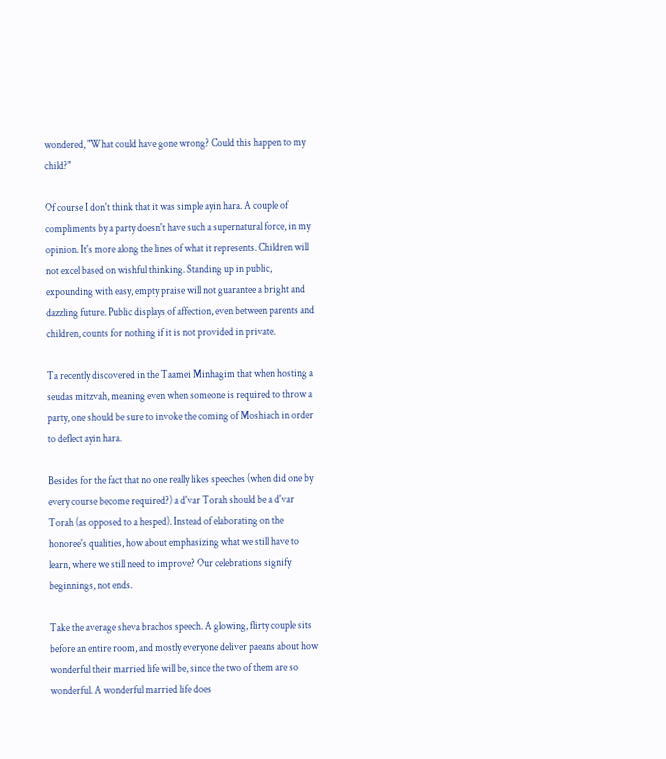wondered, "What could have gone wrong? Could this happen to my child?"

Of course I don't think that it was simple ayin hara. A couple of compliments by a party doesn't have such a supernatural force, in my opinion. It's more along the lines of what it represents. Children will not excel based on wishful thinking. Standing up in public, expounding with easy, empty praise will not guarantee a bright and dazzling future. Public displays of affection, even between parents and children, counts for nothing if it is not provided in private.

Ta recently discovered in the Taamei Minhagim that when hosting a seudas mitzvah, meaning even when someone is required to throw a party, one should be sure to invoke the coming of Moshiach in order to deflect ayin hara.

Besides for the fact that no one really likes speeches (when did one by every course become required?) a d'var Torah should be a d'var Torah (as opposed to a hesped). Instead of elaborating on the honoree's qualities, how about emphasizing what we still have to learn, where we still need to improve? Our celebrations signify beginnings, not ends.

Take the average sheva brachos speech. A glowing, flirty couple sits before an entire room, and mostly everyone deliver paeans about how wonderful their married life will be, since the two of them are so wonderful. A wonderful married life does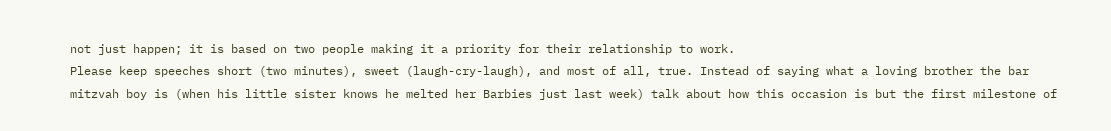not just happen; it is based on two people making it a priority for their relationship to work.
Please keep speeches short (two minutes), sweet (laugh-cry-laugh), and most of all, true. Instead of saying what a loving brother the bar mitzvah boy is (when his little sister knows he melted her Barbies just last week) talk about how this occasion is but the first milestone of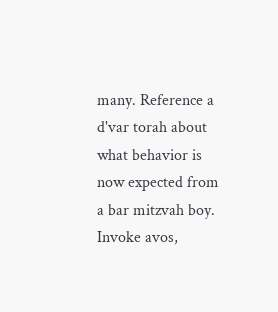many. Reference a d'var torah about what behavior is now expected from a bar mitzvah boy. Invoke avos,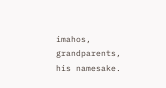imahos, grandparents, his namesake.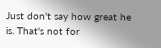Just don't say how great he is. That's not for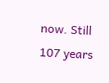now. Still 107 years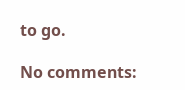to go.

No comments: